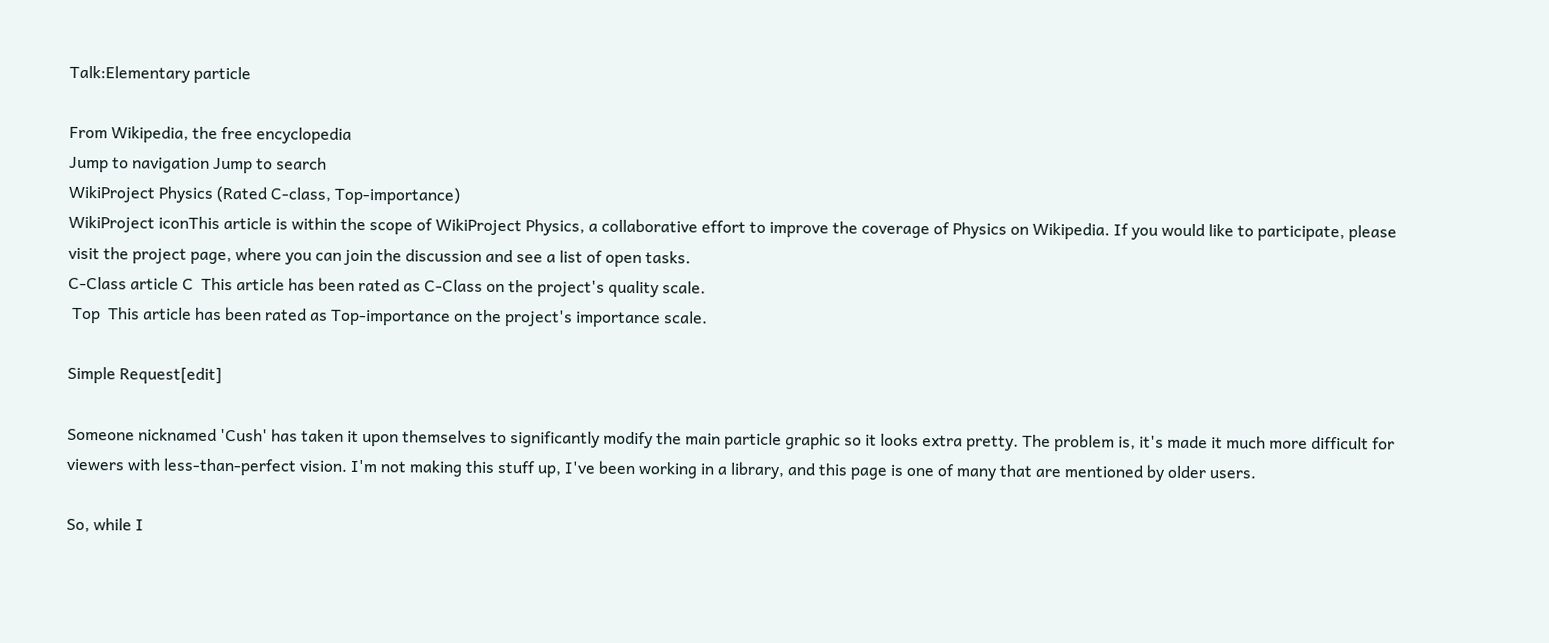Talk:Elementary particle

From Wikipedia, the free encyclopedia
Jump to navigation Jump to search
WikiProject Physics (Rated C-class, Top-importance)
WikiProject iconThis article is within the scope of WikiProject Physics, a collaborative effort to improve the coverage of Physics on Wikipedia. If you would like to participate, please visit the project page, where you can join the discussion and see a list of open tasks.
C-Class article C  This article has been rated as C-Class on the project's quality scale.
 Top  This article has been rated as Top-importance on the project's importance scale.

Simple Request[edit]

Someone nicknamed 'Cush' has taken it upon themselves to significantly modify the main particle graphic so it looks extra pretty. The problem is, it's made it much more difficult for viewers with less-than-perfect vision. I'm not making this stuff up, I've been working in a library, and this page is one of many that are mentioned by older users.

So, while I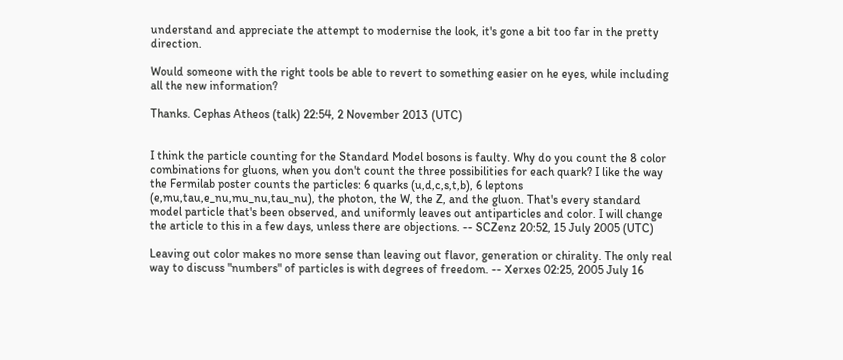understand and appreciate the attempt to modernise the look, it's gone a bit too far in the pretty direction.

Would someone with the right tools be able to revert to something easier on he eyes, while including all the new information?

Thanks. Cephas Atheos (talk) 22:54, 2 November 2013 (UTC)


I think the particle counting for the Standard Model bosons is faulty. Why do you count the 8 color combinations for gluons, when you don't count the three possibilities for each quark? I like the way the Fermilab poster counts the particles: 6 quarks (u,d,c,s,t,b), 6 leptons (e,mu,tau,e_nu,mu_nu,tau_nu), the photon, the W, the Z, and the gluon. That's every standard model particle that's been observed, and uniformly leaves out antiparticles and color. I will change the article to this in a few days, unless there are objections. -- SCZenz 20:52, 15 July 2005 (UTC)

Leaving out color makes no more sense than leaving out flavor, generation or chirality. The only real way to discuss "numbers" of particles is with degrees of freedom. -- Xerxes 02:25, 2005 July 16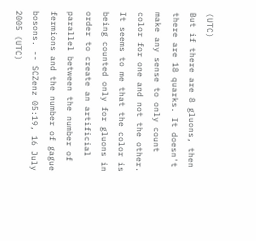(UTC)
But if there are 8 gluons, then there are 18 quarks. It doesn't make any sense to only count color for one and not the other. It seems to me that the color is being counted only for gluons in order to create an artificial parallel between the number of fermions and the number of gague bosons. -- SCZenz 05:19, 16 July 2005 (UTC)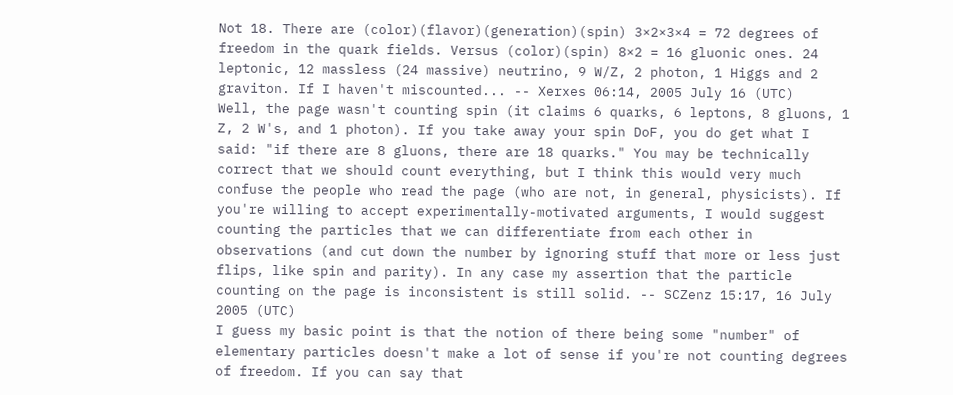Not 18. There are (color)(flavor)(generation)(spin) 3×2×3×4 = 72 degrees of freedom in the quark fields. Versus (color)(spin) 8×2 = 16 gluonic ones. 24 leptonic, 12 massless (24 massive) neutrino, 9 W/Z, 2 photon, 1 Higgs and 2 graviton. If I haven't miscounted... -- Xerxes 06:14, 2005 July 16 (UTC)
Well, the page wasn't counting spin (it claims 6 quarks, 6 leptons, 8 gluons, 1 Z, 2 W's, and 1 photon). If you take away your spin DoF, you do get what I said: "if there are 8 gluons, there are 18 quarks." You may be technically correct that we should count everything, but I think this would very much confuse the people who read the page (who are not, in general, physicists). If you're willing to accept experimentally-motivated arguments, I would suggest counting the particles that we can differentiate from each other in observations (and cut down the number by ignoring stuff that more or less just flips, like spin and parity). In any case my assertion that the particle counting on the page is inconsistent is still solid. -- SCZenz 15:17, 16 July 2005 (UTC)
I guess my basic point is that the notion of there being some "number" of elementary particles doesn't make a lot of sense if you're not counting degrees of freedom. If you can say that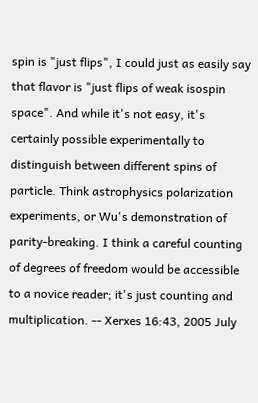spin is "just flips", I could just as easily say that flavor is "just flips of weak isospin space". And while it's not easy, it's certainly possible experimentally to distinguish between different spins of particle. Think astrophysics polarization experiments, or Wu's demonstration of parity-breaking. I think a careful counting of degrees of freedom would be accessible to a novice reader; it's just counting and multiplication. -- Xerxes 16:43, 2005 July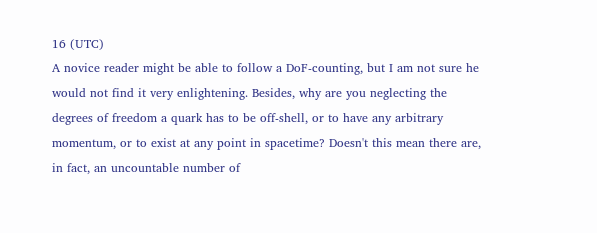16 (UTC)
A novice reader might be able to follow a DoF-counting, but I am not sure he would not find it very enlightening. Besides, why are you neglecting the degrees of freedom a quark has to be off-shell, or to have any arbitrary momentum, or to exist at any point in spacetime? Doesn't this mean there are, in fact, an uncountable number of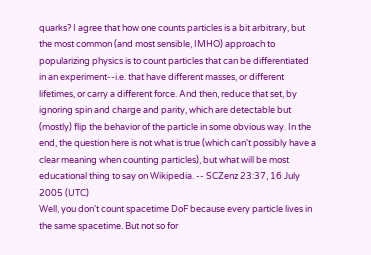quarks? I agree that how one counts particles is a bit arbitrary, but the most common (and most sensible, IMHO) approach to popularizing physics is to count particles that can be differentiated in an experiment--i.e. that have different masses, or different lifetimes, or carry a different force. And then, reduce that set, by ignoring spin and charge and parity, which are detectable but (mostly) flip the behavior of the particle in some obvious way. In the end, the question here is not what is true (which can't possibly have a clear meaning when counting particles), but what will be most educational thing to say on Wikipedia. -- SCZenz 23:37, 16 July 2005 (UTC)
Well, you don't count spacetime DoF because every particle lives in the same spacetime. But not so for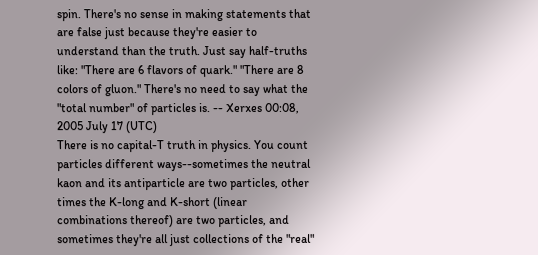spin. There's no sense in making statements that are false just because they're easier to understand than the truth. Just say half-truths like: "There are 6 flavors of quark." "There are 8 colors of gluon." There's no need to say what the "total number" of particles is. -- Xerxes 00:08, 2005 July 17 (UTC)
There is no capital-T truth in physics. You count particles different ways--sometimes the neutral kaon and its antiparticle are two particles, other times the K-long and K-short (linear combinations thereof) are two particles, and sometimes they're all just collections of the "real"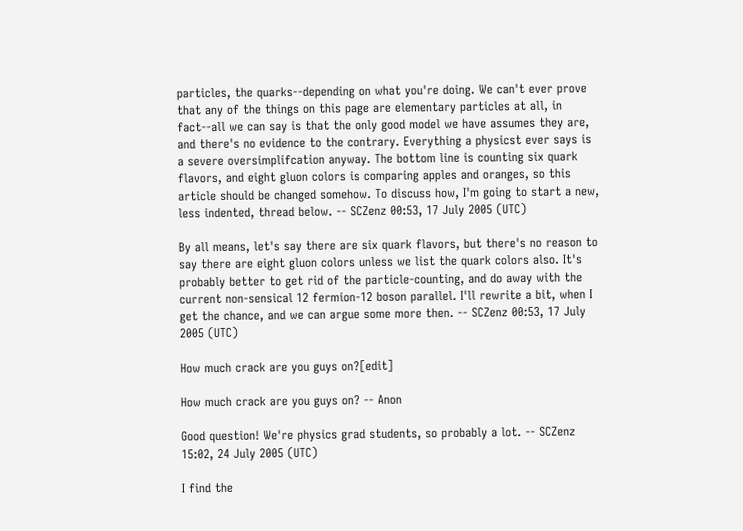particles, the quarks--depending on what you're doing. We can't ever prove that any of the things on this page are elementary particles at all, in fact--all we can say is that the only good model we have assumes they are, and there's no evidence to the contrary. Everything a physicst ever says is a severe oversimplifcation anyway. The bottom line is counting six quark flavors, and eight gluon colors is comparing apples and oranges, so this article should be changed somehow. To discuss how, I'm going to start a new, less indented, thread below. -- SCZenz 00:53, 17 July 2005 (UTC)

By all means, let's say there are six quark flavors, but there's no reason to say there are eight gluon colors unless we list the quark colors also. It's probably better to get rid of the particle-counting, and do away with the current non-sensical 12 fermion-12 boson parallel. I'll rewrite a bit, when I get the chance, and we can argue some more then. -- SCZenz 00:53, 17 July 2005 (UTC)

How much crack are you guys on?[edit]

How much crack are you guys on? -- Anon

Good question! We're physics grad students, so probably a lot. -- SCZenz 15:02, 24 July 2005 (UTC)

I find the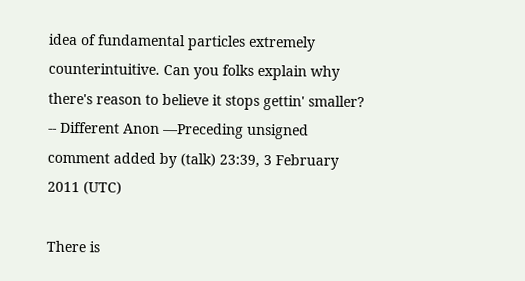idea of fundamental particles extremely counterintuitive. Can you folks explain why there's reason to believe it stops gettin' smaller? -- Different Anon —Preceding unsigned comment added by (talk) 23:39, 3 February 2011 (UTC)

There is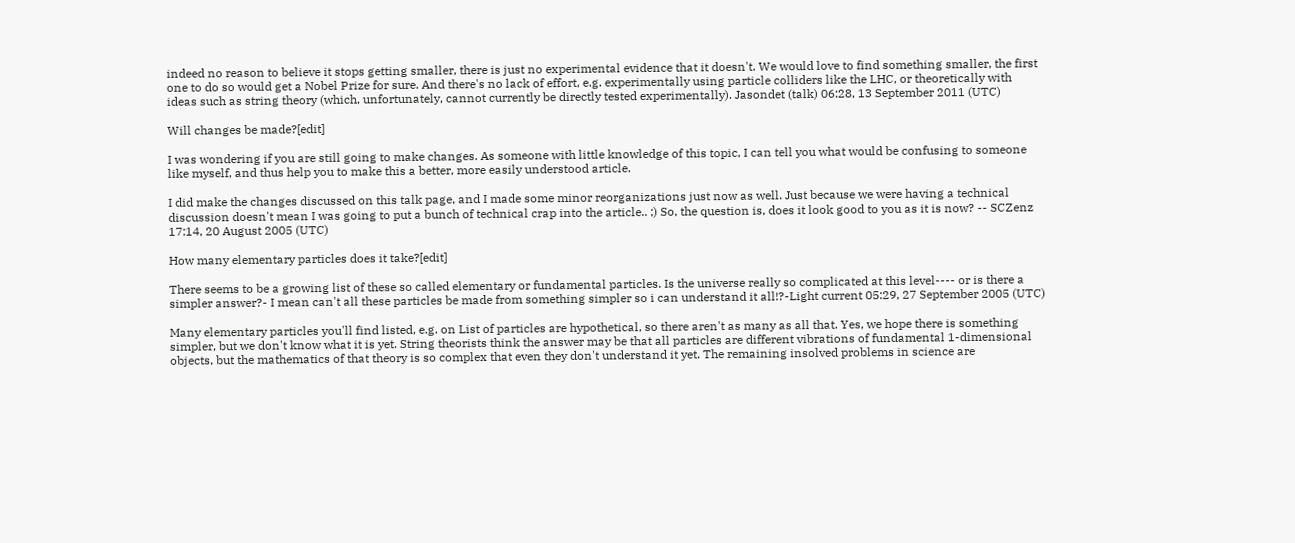indeed no reason to believe it stops getting smaller, there is just no experimental evidence that it doesn't. We would love to find something smaller, the first one to do so would get a Nobel Prize for sure. And there's no lack of effort, e.g. experimentally using particle colliders like the LHC, or theoretically with ideas such as string theory (which, unfortunately, cannot currently be directly tested experimentally). Jasondet (talk) 06:28, 13 September 2011 (UTC)

Will changes be made?[edit]

I was wondering if you are still going to make changes. As someone with little knowledge of this topic, I can tell you what would be confusing to someone like myself, and thus help you to make this a better, more easily understood article.

I did make the changes discussed on this talk page, and I made some minor reorganizations just now as well. Just because we were having a technical discussion doesn't mean I was going to put a bunch of technical crap into the article.. ;) So, the question is, does it look good to you as it is now? -- SCZenz 17:14, 20 August 2005 (UTC)

How many elementary particles does it take?[edit]

There seems to be a growing list of these so called elementary or fundamental particles. Is the universe really so complicated at this level---- or is there a simpler answer?- I mean can't all these particles be made from something simpler so i can understand it all!?-Light current 05:29, 27 September 2005 (UTC)

Many elementary particles you'll find listed, e.g. on List of particles are hypothetical, so there aren't as many as all that. Yes, we hope there is something simpler, but we don't know what it is yet. String theorists think the answer may be that all particles are different vibrations of fundamental 1-dimensional objects, but the mathematics of that theory is so complex that even they don't understand it yet. The remaining insolved problems in science are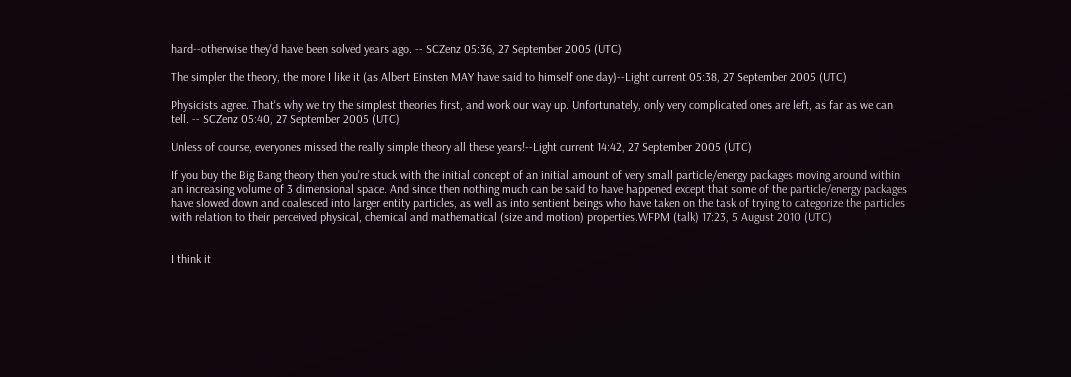hard--otherwise they'd have been solved years ago. -- SCZenz 05:36, 27 September 2005 (UTC)

The simpler the theory, the more I like it (as Albert Einsten MAY have said to himself one day)--Light current 05:38, 27 September 2005 (UTC)

Physicists agree. That's why we try the simplest theories first, and work our way up. Unfortunately, only very complicated ones are left, as far as we can tell. -- SCZenz 05:40, 27 September 2005 (UTC)

Unless of course, everyones missed the really simple theory all these years!--Light current 14:42, 27 September 2005 (UTC)

If you buy the Big Bang theory then you're stuck with the initial concept of an initial amount of very small particle/energy packages moving around within an increasing volume of 3 dimensional space. And since then nothing much can be said to have happened except that some of the particle/energy packages have slowed down and coalesced into larger entity particles, as well as into sentient beings who have taken on the task of trying to categorize the particles with relation to their perceived physical, chemical and mathematical (size and motion) properties.WFPM (talk) 17:23, 5 August 2010 (UTC)


I think it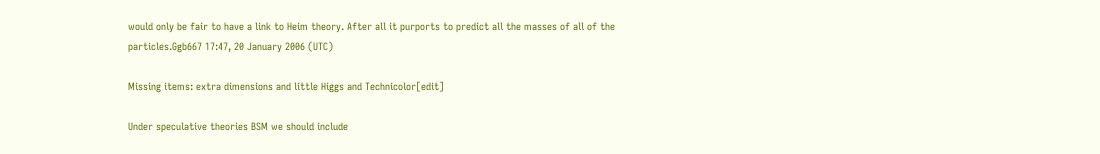would only be fair to have a link to Heim theory. After all it purports to predict all the masses of all of the particles.Ggb667 17:47, 20 January 2006 (UTC)

Missing items: extra dimensions and little Higgs and Technicolor[edit]

Under speculative theories BSM we should include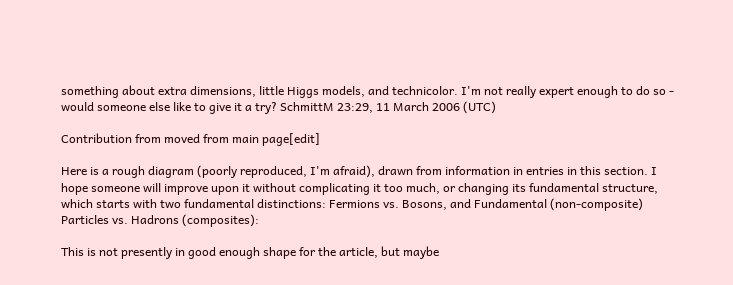something about extra dimensions, little Higgs models, and technicolor. I'm not really expert enough to do so - would someone else like to give it a try? SchmittM 23:29, 11 March 2006 (UTC)

Contribution from moved from main page[edit]

Here is a rough diagram (poorly reproduced, I'm afraid), drawn from information in entries in this section. I hope someone will improve upon it without complicating it too much, or changing its fundamental structure, which starts with two fundamental distinctions: Fermions vs. Bosons, and Fundamental (non-composite) Particles vs. Hadrons (composites):

This is not presently in good enough shape for the article, but maybe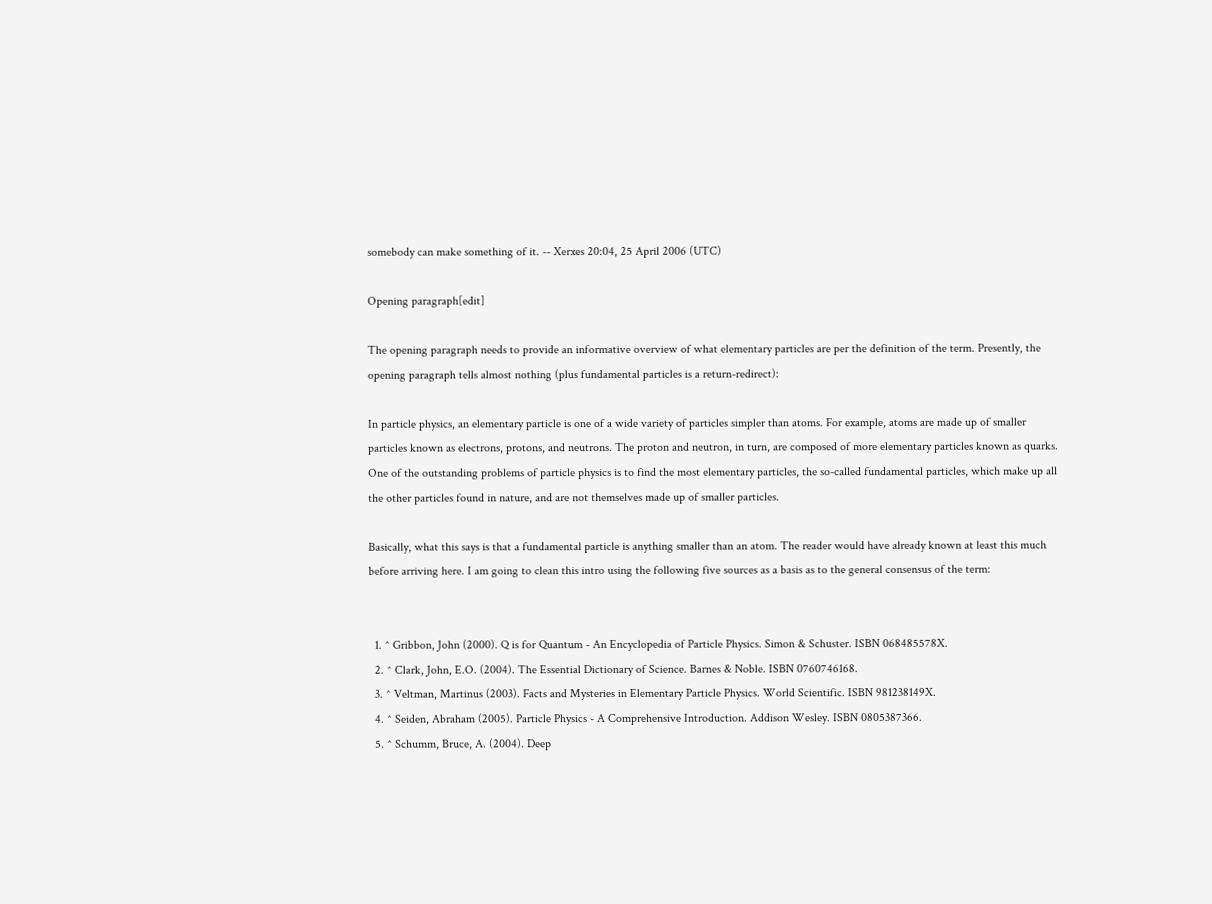somebody can make something of it. -- Xerxes 20:04, 25 April 2006 (UTC)

Opening paragraph[edit]

The opening paragraph needs to provide an informative overview of what elementary particles are per the definition of the term. Presently, the opening paragraph tells almost nothing (plus fundamental particles is a return-redirect):

In particle physics, an elementary particle is one of a wide variety of particles simpler than atoms. For example, atoms are made up of smaller particles known as electrons, protons, and neutrons. The proton and neutron, in turn, are composed of more elementary particles known as quarks. One of the outstanding problems of particle physics is to find the most elementary particles, the so-called fundamental particles, which make up all the other particles found in nature, and are not themselves made up of smaller particles.

Basically, what this says is that a fundamental particle is anything smaller than an atom. The reader would have already known at least this much before arriving here. I am going to clean this intro using the following five sources as a basis as to the general consensus of the term:


  1. ^ Gribbon, John (2000). Q is for Quantum - An Encyclopedia of Particle Physics. Simon & Schuster. ISBN 068485578X.
  2. ^ Clark, John, E.O. (2004). The Essential Dictionary of Science. Barnes & Noble. ISBN 0760746168.
  3. ^ Veltman, Martinus (2003). Facts and Mysteries in Elementary Particle Physics. World Scientific. ISBN 981238149X.
  4. ^ Seiden, Abraham (2005). Particle Physics - A Comprehensive Introduction. Addison Wesley. ISBN 0805387366.
  5. ^ Schumm, Bruce, A. (2004). Deep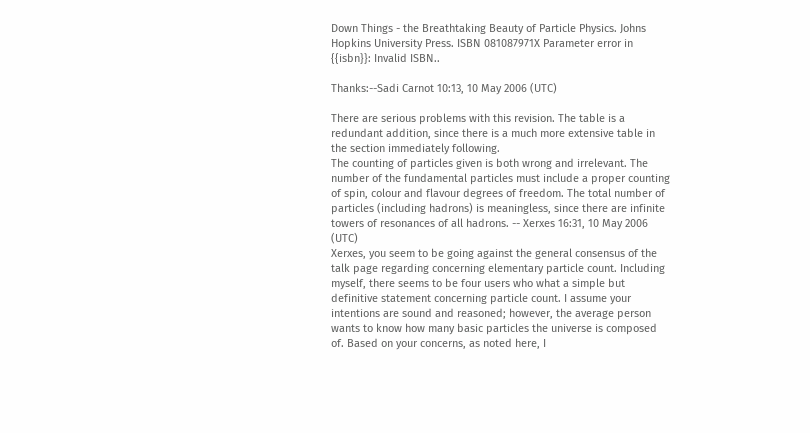Down Things - the Breathtaking Beauty of Particle Physics. Johns Hopkins University Press. ISBN 081087971X Parameter error in {{isbn}}: Invalid ISBN..

Thanks:--Sadi Carnot 10:13, 10 May 2006 (UTC)

There are serious problems with this revision. The table is a redundant addition, since there is a much more extensive table in the section immediately following.
The counting of particles given is both wrong and irrelevant. The number of the fundamental particles must include a proper counting of spin, colour and flavour degrees of freedom. The total number of particles (including hadrons) is meaningless, since there are infinite towers of resonances of all hadrons. -- Xerxes 16:31, 10 May 2006 (UTC)
Xerxes, you seem to be going against the general consensus of the talk page regarding concerning elementary particle count. Including myself, there seems to be four users who what a simple but definitive statement concerning particle count. I assume your intentions are sound and reasoned; however, the average person wants to know how many basic particles the universe is composed of. Based on your concerns, as noted here, I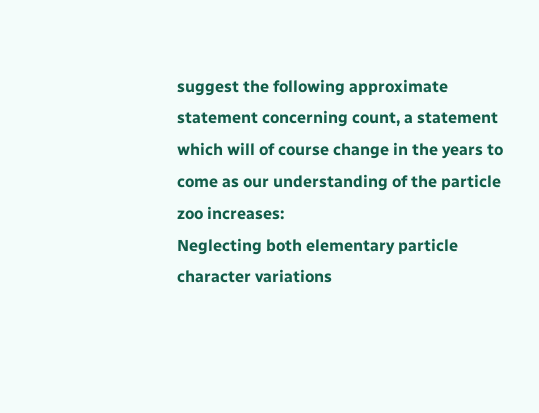suggest the following approximate statement concerning count, a statement which will of course change in the years to come as our understanding of the particle zoo increases:
Neglecting both elementary particle character variations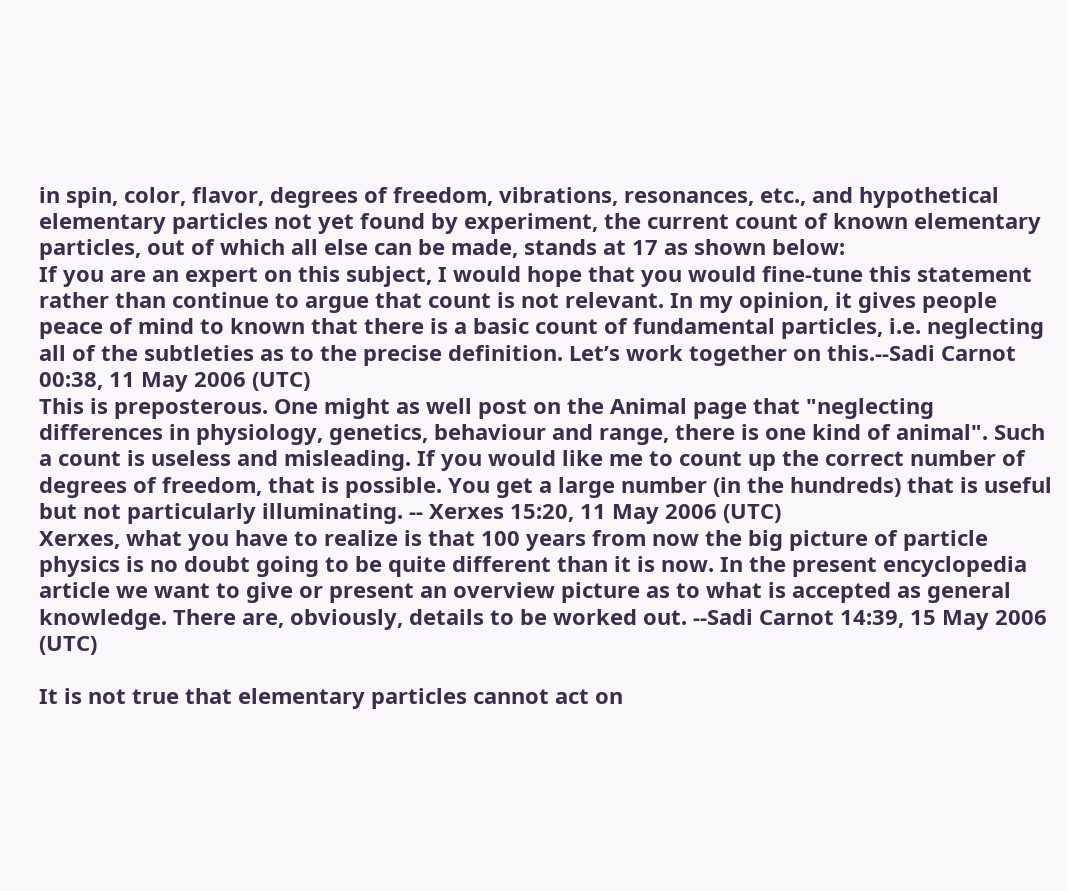in spin, color, flavor, degrees of freedom, vibrations, resonances, etc., and hypothetical elementary particles not yet found by experiment, the current count of known elementary particles, out of which all else can be made, stands at 17 as shown below:
If you are an expert on this subject, I would hope that you would fine-tune this statement rather than continue to argue that count is not relevant. In my opinion, it gives people peace of mind to known that there is a basic count of fundamental particles, i.e. neglecting all of the subtleties as to the precise definition. Let’s work together on this.--Sadi Carnot 00:38, 11 May 2006 (UTC)
This is preposterous. One might as well post on the Animal page that "neglecting differences in physiology, genetics, behaviour and range, there is one kind of animal". Such a count is useless and misleading. If you would like me to count up the correct number of degrees of freedom, that is possible. You get a large number (in the hundreds) that is useful but not particularly illuminating. -- Xerxes 15:20, 11 May 2006 (UTC)
Xerxes, what you have to realize is that 100 years from now the big picture of particle physics is no doubt going to be quite different than it is now. In the present encyclopedia article we want to give or present an overview picture as to what is accepted as general knowledge. There are, obviously, details to be worked out. --Sadi Carnot 14:39, 15 May 2006 (UTC)

It is not true that elementary particles cannot act on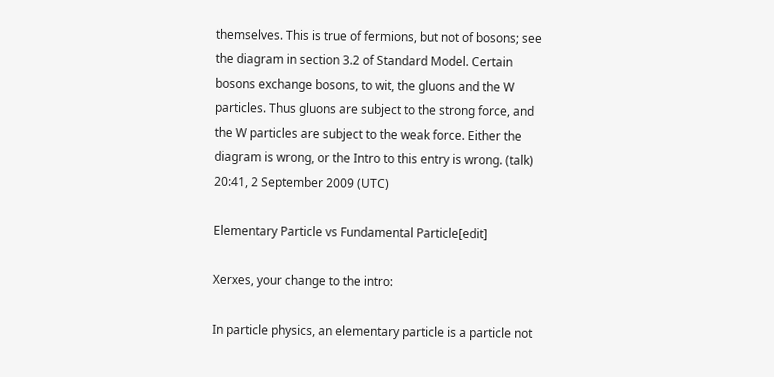themselves. This is true of fermions, but not of bosons; see the diagram in section 3.2 of Standard Model. Certain bosons exchange bosons, to wit, the gluons and the W particles. Thus gluons are subject to the strong force, and the W particles are subject to the weak force. Either the diagram is wrong, or the Intro to this entry is wrong. (talk) 20:41, 2 September 2009 (UTC)

Elementary Particle vs Fundamental Particle[edit]

Xerxes, your change to the intro:

In particle physics, an elementary particle is a particle not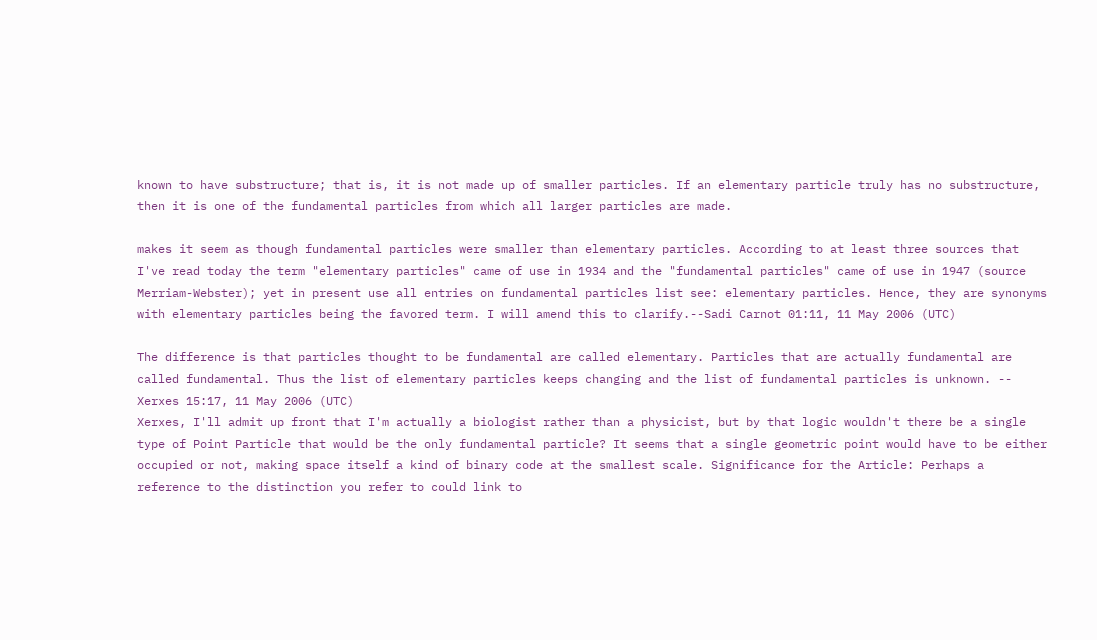known to have substructure; that is, it is not made up of smaller particles. If an elementary particle truly has no substructure, then it is one of the fundamental particles from which all larger particles are made.

makes it seem as though fundamental particles were smaller than elementary particles. According to at least three sources that I've read today the term "elementary particles" came of use in 1934 and the "fundamental particles" came of use in 1947 (source Merriam-Webster); yet in present use all entries on fundamental particles list see: elementary particles. Hence, they are synonyms with elementary particles being the favored term. I will amend this to clarify.--Sadi Carnot 01:11, 11 May 2006 (UTC)

The difference is that particles thought to be fundamental are called elementary. Particles that are actually fundamental are called fundamental. Thus the list of elementary particles keeps changing and the list of fundamental particles is unknown. -- Xerxes 15:17, 11 May 2006 (UTC)
Xerxes, I'll admit up front that I'm actually a biologist rather than a physicist, but by that logic wouldn't there be a single type of Point Particle that would be the only fundamental particle? It seems that a single geometric point would have to be either occupied or not, making space itself a kind of binary code at the smallest scale. Significance for the Article: Perhaps a reference to the distinction you refer to could link to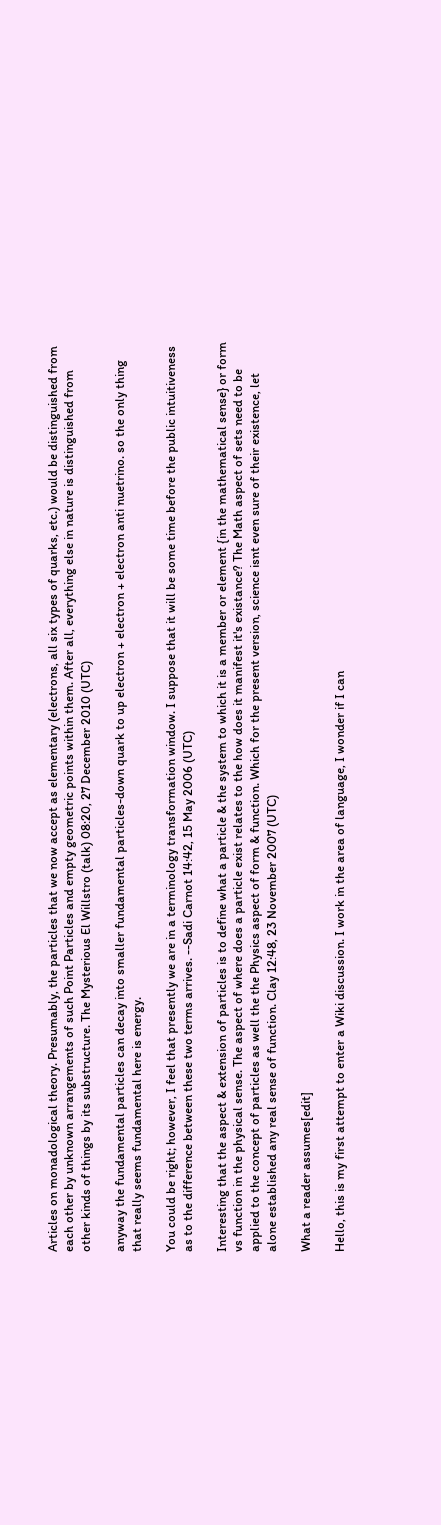Articles on monadological theory. Presumably, the particles that we now accept as elementary (electrons, all six types of quarks, etc.) would be distinguished from each other by unknown arrangements of such Point Particles and empty geometric points within them. After all, everything else in nature is distinguished from other kinds of things by its substructure. The Mysterious El Willstro (talk) 08:20, 27 December 2010 (UTC)

anyway the fundamental particles can decay into smaller fundamental particles-down quark to up electron + electron + electron anti nuetrino. so the only thing that really seems fundamental here is energy.

You could be right; however, I feel that presently we are in a terminology transformation window. I suppose that it will be some time before the public intuitiveness as to the difference between these two terms arrives. --Sadi Carnot 14:42, 15 May 2006 (UTC)

Interesting that the aspect & extension of particles is to define what a particle & the system to which it is a member or element {in the mathematical sense} or form vs function in the physical sense. The aspect of where does a particle exist relates to the how does it manifest it's existance? The Math aspect of sets need to be applied to the concept of particles as well the the Physics aspect of form & function. Which for the present version, science isnt even sure of their existence, let alone established any real sense of function. Clay 12:48, 23 November 2007 (UTC)

What a reader assumes[edit]

Hello, this is my first attempt to enter a Wiki discussion. I work in the area of language, I wonder if I can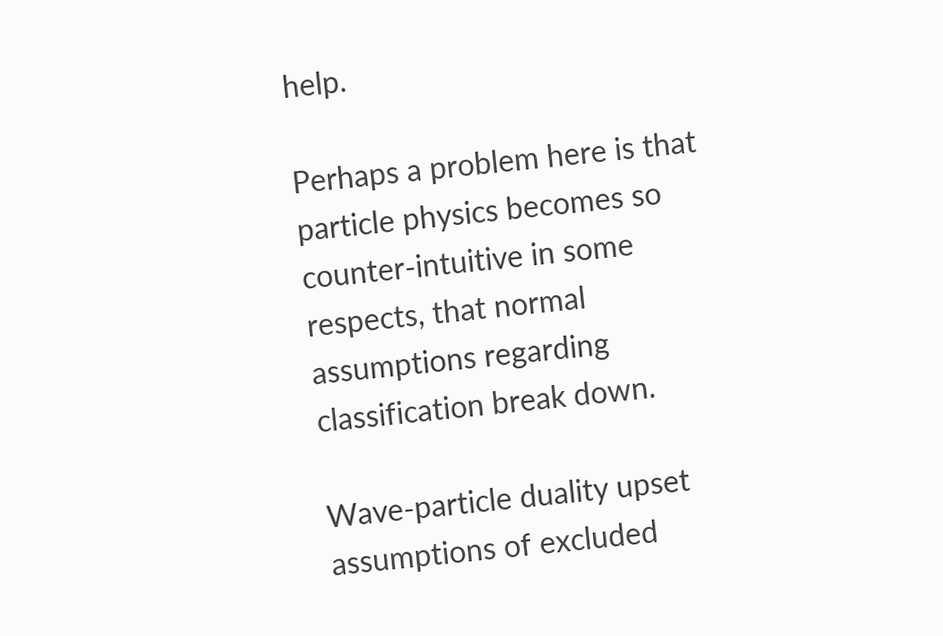help.

Perhaps a problem here is that particle physics becomes so counter-intuitive in some respects, that normal assumptions regarding classification break down.

Wave-particle duality upset assumptions of excluded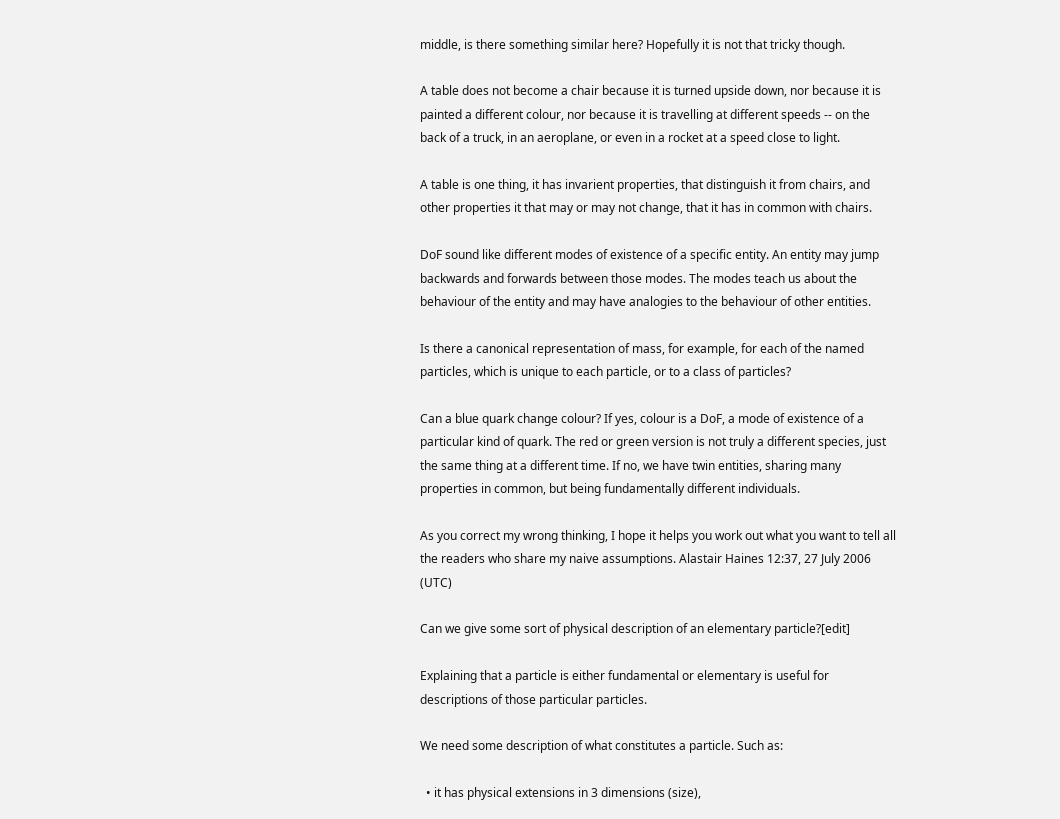middle, is there something similar here? Hopefully it is not that tricky though.

A table does not become a chair because it is turned upside down, nor because it is painted a different colour, nor because it is travelling at different speeds -- on the back of a truck, in an aeroplane, or even in a rocket at a speed close to light.

A table is one thing, it has invarient properties, that distinguish it from chairs, and other properties it that may or may not change, that it has in common with chairs.

DoF sound like different modes of existence of a specific entity. An entity may jump backwards and forwards between those modes. The modes teach us about the behaviour of the entity and may have analogies to the behaviour of other entities.

Is there a canonical representation of mass, for example, for each of the named particles, which is unique to each particle, or to a class of particles?

Can a blue quark change colour? If yes, colour is a DoF, a mode of existence of a particular kind of quark. The red or green version is not truly a different species, just the same thing at a different time. If no, we have twin entities, sharing many properties in common, but being fundamentally different individuals.

As you correct my wrong thinking, I hope it helps you work out what you want to tell all the readers who share my naive assumptions. Alastair Haines 12:37, 27 July 2006 (UTC)

Can we give some sort of physical description of an elementary particle?[edit]

Explaining that a particle is either fundamental or elementary is useful for descriptions of those particular particles.

We need some description of what constitutes a particle. Such as:

  • it has physical extensions in 3 dimensions (size),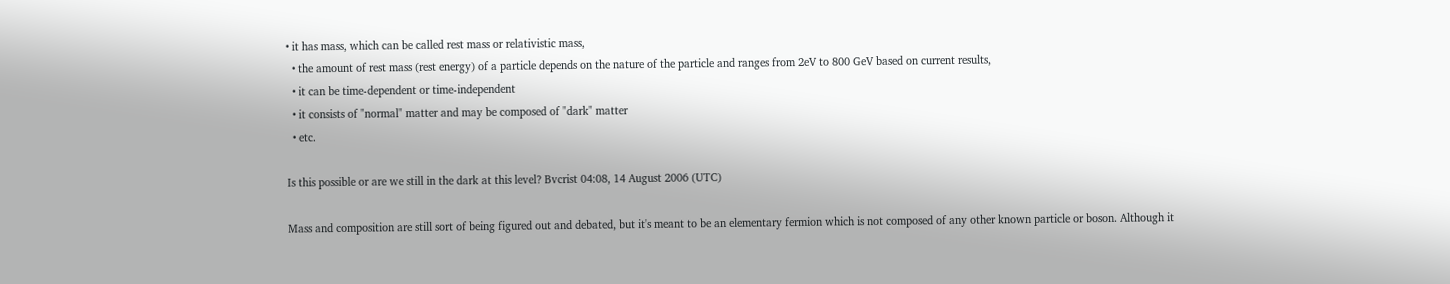• it has mass, which can be called rest mass or relativistic mass,
  • the amount of rest mass (rest energy) of a particle depends on the nature of the particle and ranges from 2eV to 800 GeV based on current results,
  • it can be time-dependent or time-independent
  • it consists of "normal" matter and may be composed of "dark" matter
  • etc.

Is this possible or are we still in the dark at this level? Bvcrist 04:08, 14 August 2006 (UTC)

Mass and composition are still sort of being figured out and debated, but it's meant to be an elementary fermion which is not composed of any other known particle or boson. Although it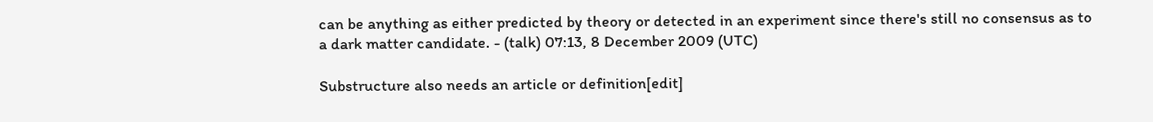can be anything as either predicted by theory or detected in an experiment since there's still no consensus as to a dark matter candidate. - (talk) 07:13, 8 December 2009 (UTC)

Substructure also needs an article or definition[edit]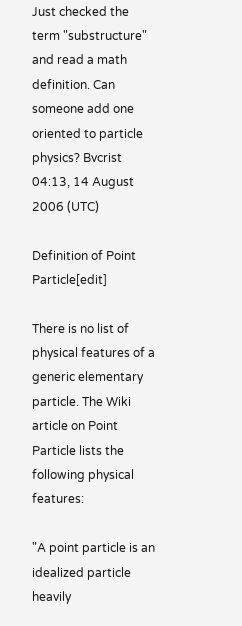Just checked the term "substructure" and read a math definition. Can someone add one oriented to particle physics? Bvcrist 04:13, 14 August 2006 (UTC)

Definition of Point Particle[edit]

There is no list of physical features of a generic elementary particle. The Wiki article on Point Particle lists the following physical features:

"A point particle is an idealized particle heavily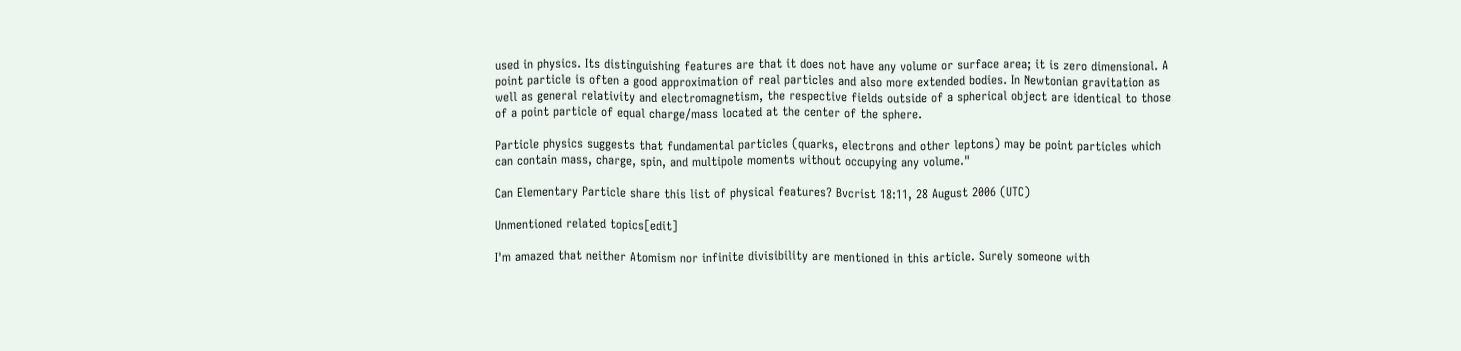used in physics. Its distinguishing features are that it does not have any volume or surface area; it is zero dimensional. A point particle is often a good approximation of real particles and also more extended bodies. In Newtonian gravitation as well as general relativity and electromagnetism, the respective fields outside of a spherical object are identical to those of a point particle of equal charge/mass located at the center of the sphere.

Particle physics suggests that fundamental particles (quarks, electrons and other leptons) may be point particles which can contain mass, charge, spin, and multipole moments without occupying any volume."

Can Elementary Particle share this list of physical features? Bvcrist 18:11, 28 August 2006 (UTC)

Unmentioned related topics[edit]

I'm amazed that neither Atomism nor infinite divisibility are mentioned in this article. Surely someone with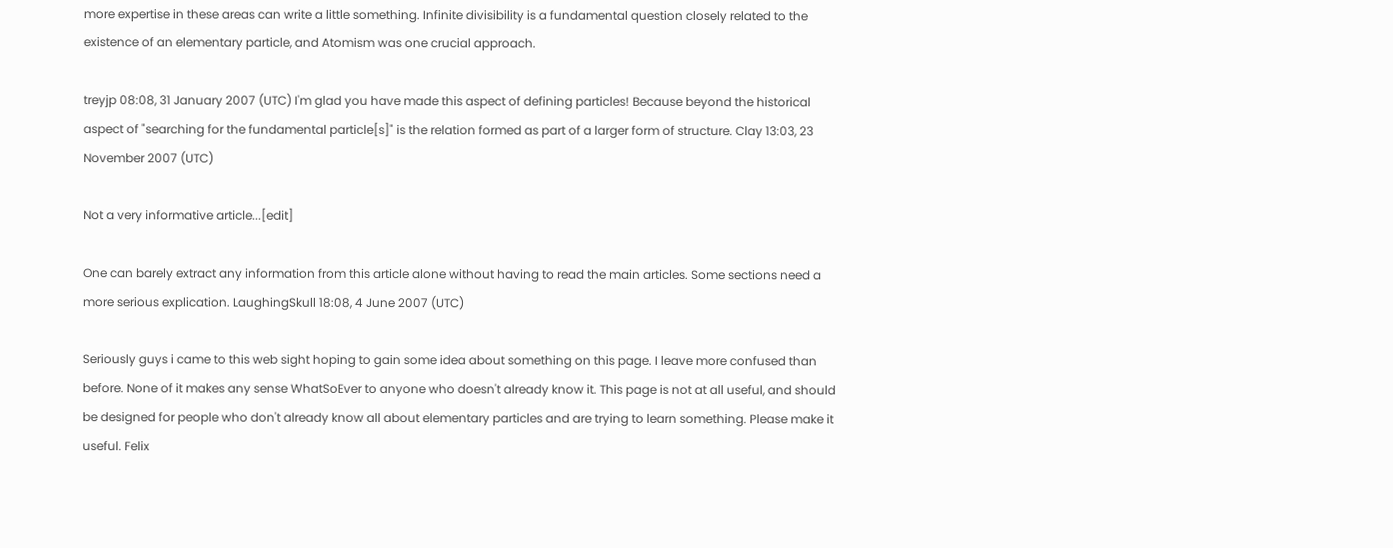more expertise in these areas can write a little something. Infinite divisibility is a fundamental question closely related to the existence of an elementary particle, and Atomism was one crucial approach.

treyjp 08:08, 31 January 2007 (UTC) I'm glad you have made this aspect of defining particles! Because beyond the historical aspect of "searching for the fundamental particle[s]" is the relation formed as part of a larger form of structure. Clay 13:03, 23 November 2007 (UTC)

Not a very informative article...[edit]

One can barely extract any information from this article alone without having to read the main articles. Some sections need a more serious explication. LaughingSkull 18:08, 4 June 2007 (UTC)

Seriously guys i came to this web sight hoping to gain some idea about something on this page. I leave more confused than before. None of it makes any sense WhatSoEver to anyone who doesn't already know it. This page is not at all useful, and should be designed for people who don't already know all about elementary particles and are trying to learn something. Please make it useful. Felix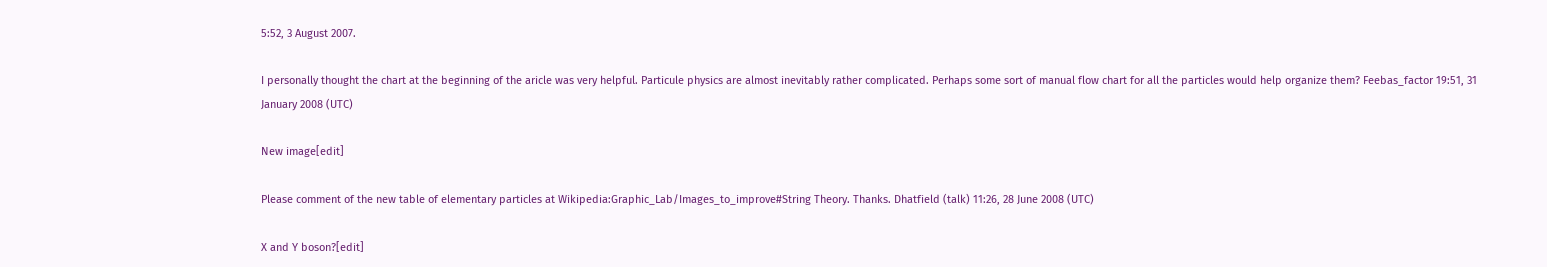5:52, 3 August 2007.

I personally thought the chart at the beginning of the aricle was very helpful. Particule physics are almost inevitably rather complicated. Perhaps some sort of manual flow chart for all the particles would help organize them? Feebas_factor 19:51, 31 January 2008 (UTC)

New image[edit]

Please comment of the new table of elementary particles at Wikipedia:Graphic_Lab/Images_to_improve#String Theory. Thanks. Dhatfield (talk) 11:26, 28 June 2008 (UTC)

X and Y boson?[edit]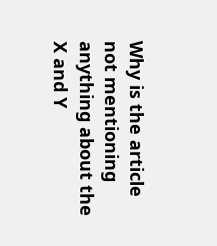Why is the article not mentioning anything about the X and Y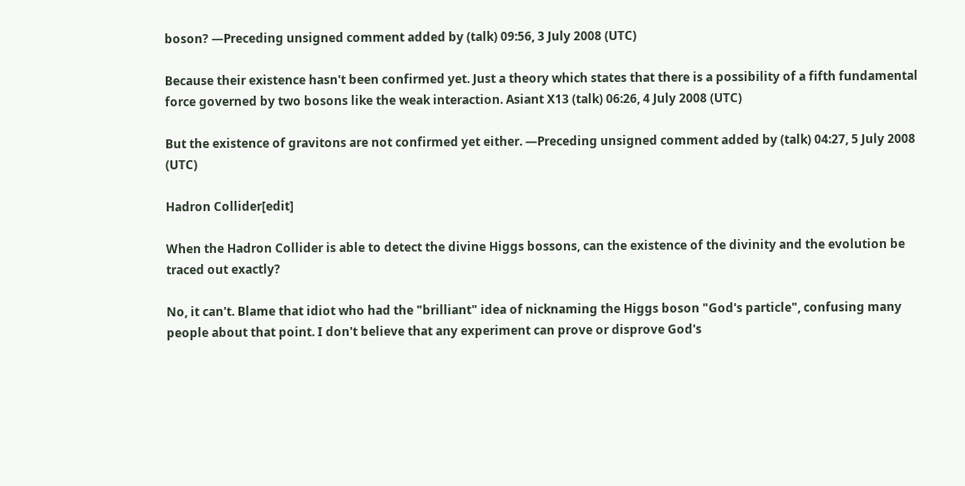boson? —Preceding unsigned comment added by (talk) 09:56, 3 July 2008 (UTC)

Because their existence hasn't been confirmed yet. Just a theory which states that there is a possibility of a fifth fundamental force governed by two bosons like the weak interaction. Asiant X13 (talk) 06:26, 4 July 2008 (UTC)

But the existence of gravitons are not confirmed yet either. —Preceding unsigned comment added by (talk) 04:27, 5 July 2008 (UTC)

Hadron Collider[edit]

When the Hadron Collider is able to detect the divine Higgs bossons, can the existence of the divinity and the evolution be traced out exactly?

No, it can't. Blame that idiot who had the "brilliant" idea of nicknaming the Higgs boson "God's particle", confusing many people about that point. I don't believe that any experiment can prove or disprove God's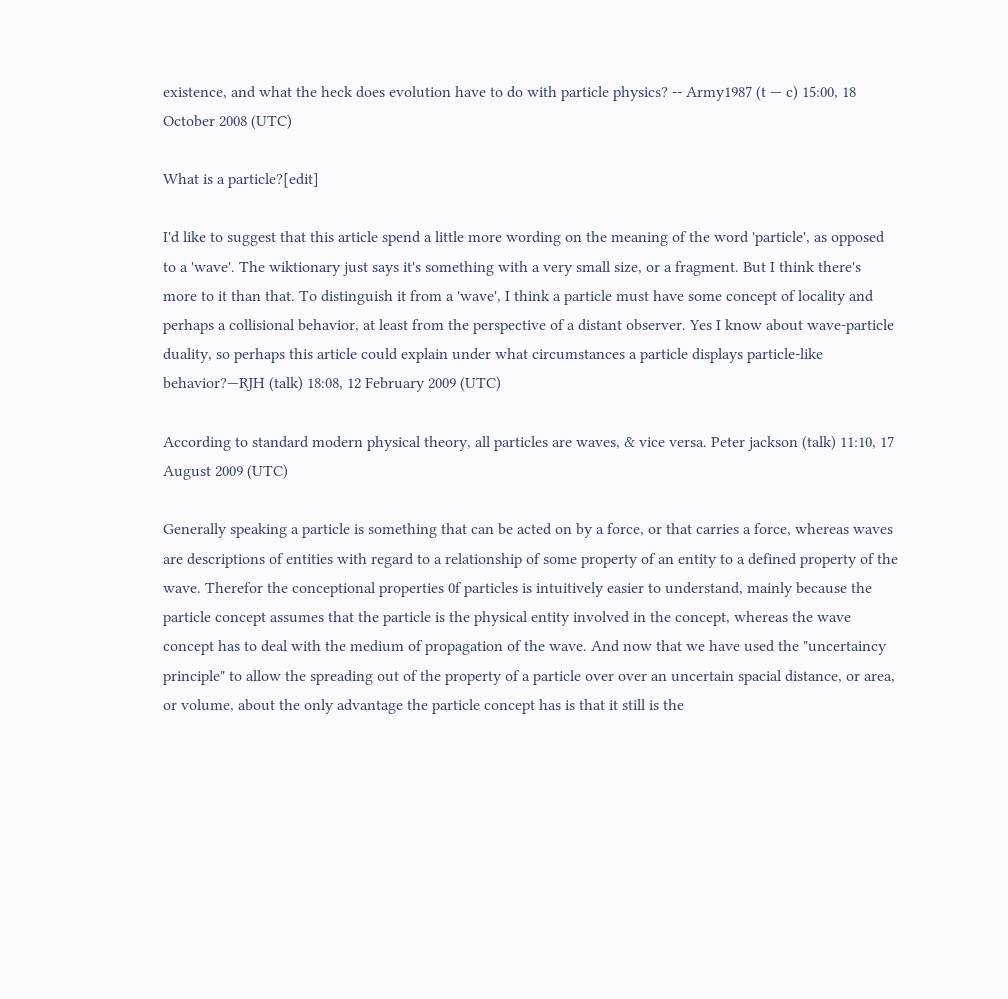existence, and what the heck does evolution have to do with particle physics? -- Army1987 (t — c) 15:00, 18 October 2008 (UTC)

What is a particle?[edit]

I'd like to suggest that this article spend a little more wording on the meaning of the word 'particle', as opposed to a 'wave'. The wiktionary just says it's something with a very small size, or a fragment. But I think there's more to it than that. To distinguish it from a 'wave', I think a particle must have some concept of locality and perhaps a collisional behavior, at least from the perspective of a distant observer. Yes I know about wave-particle duality, so perhaps this article could explain under what circumstances a particle displays particle-like behavior?—RJH (talk) 18:08, 12 February 2009 (UTC)

According to standard modern physical theory, all particles are waves, & vice versa. Peter jackson (talk) 11:10, 17 August 2009 (UTC)

Generally speaking a particle is something that can be acted on by a force, or that carries a force, whereas waves are descriptions of entities with regard to a relationship of some property of an entity to a defined property of the wave. Therefor the conceptional properties 0f particles is intuitively easier to understand, mainly because the particle concept assumes that the particle is the physical entity involved in the concept, whereas the wave concept has to deal with the medium of propagation of the wave. And now that we have used the "uncertaincy principle" to allow the spreading out of the property of a particle over over an uncertain spacial distance, or area, or volume, about the only advantage the particle concept has is that it still is the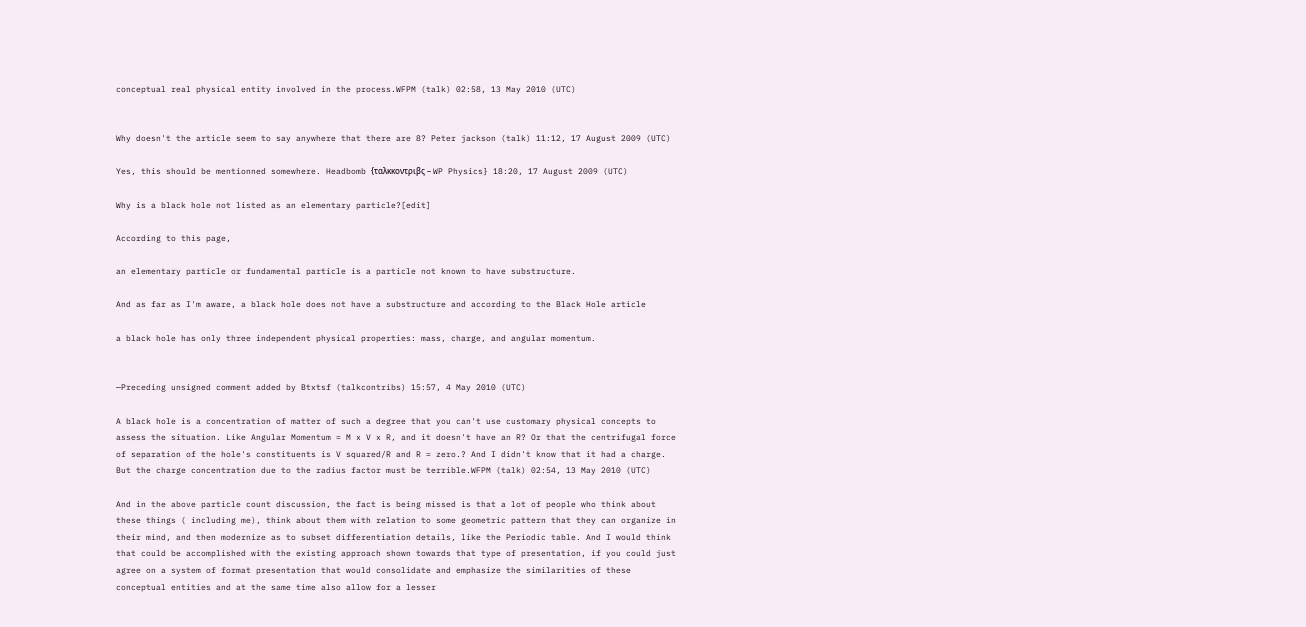conceptual real physical entity involved in the process.WFPM (talk) 02:58, 13 May 2010 (UTC)


Why doesn't the article seem to say anywhere that there are 8? Peter jackson (talk) 11:12, 17 August 2009 (UTC)

Yes, this should be mentionned somewhere. Headbomb {ταλκκοντριβς – WP Physics} 18:20, 17 August 2009 (UTC)

Why is a black hole not listed as an elementary particle?[edit]

According to this page,

an elementary particle or fundamental particle is a particle not known to have substructure.

And as far as I'm aware, a black hole does not have a substructure and according to the Black Hole article

a black hole has only three independent physical properties: mass, charge, and angular momentum.


—Preceding unsigned comment added by Btxtsf (talkcontribs) 15:57, 4 May 2010 (UTC)

A black hole is a concentration of matter of such a degree that you can't use customary physical concepts to assess the situation. Like Angular Momentum = M x V x R, and it doesn't have an R? Or that the centrifugal force of separation of the hole's constituents is V squared/R and R = zero.? And I didn't know that it had a charge. But the charge concentration due to the radius factor must be terrible.WFPM (talk) 02:54, 13 May 2010 (UTC)

And in the above particle count discussion, the fact is being missed is that a lot of people who think about these things ( including me), think about them with relation to some geometric pattern that they can organize in their mind, and then modernize as to subset differentiation details, like the Periodic table. And I would think that could be accomplished with the existing approach shown towards that type of presentation, if you could just agree on a system of format presentation that would consolidate and emphasize the similarities of these conceptual entities and at the same time also allow for a lesser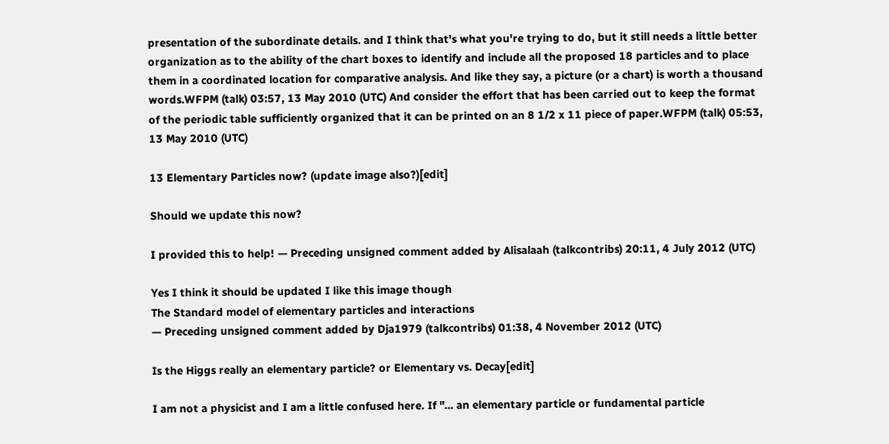presentation of the subordinate details. and I think that's what you're trying to do, but it still needs a little better organization as to the ability of the chart boxes to identify and include all the proposed 18 particles and to place them in a coordinated location for comparative analysis. And like they say, a picture (or a chart) is worth a thousand words.WFPM (talk) 03:57, 13 May 2010 (UTC) And consider the effort that has been carried out to keep the format of the periodic table sufficiently organized that it can be printed on an 8 1/2 x 11 piece of paper.WFPM (talk) 05:53, 13 May 2010 (UTC)

13 Elementary Particles now? (update image also?)[edit]

Should we update this now?

I provided this to help! — Preceding unsigned comment added by Alisalaah (talkcontribs) 20:11, 4 July 2012 (UTC)

Yes I think it should be updated I like this image though
The Standard model of elementary particles and interactions
— Preceding unsigned comment added by Dja1979 (talkcontribs) 01:38, 4 November 2012 (UTC)

Is the Higgs really an elementary particle? or Elementary vs. Decay[edit]

I am not a physicist and I am a little confused here. If "... an elementary particle or fundamental particle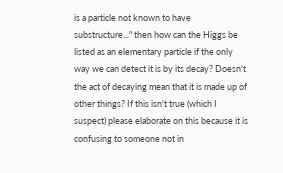is a particle not known to have substructure..." then how can the Higgs be listed as an elementary particle if the only way we can detect it is by its decay? Doesn't the act of decaying mean that it is made up of other things? If this isn't true (which I suspect) please elaborate on this because it is confusing to someone not in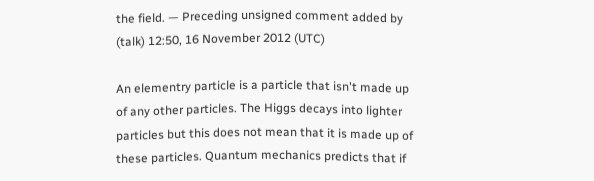the field. — Preceding unsigned comment added by (talk) 12:50, 16 November 2012 (UTC)

An elementry particle is a particle that isn't made up of any other particles. The Higgs decays into lighter particles but this does not mean that it is made up of these particles. Quantum mechanics predicts that if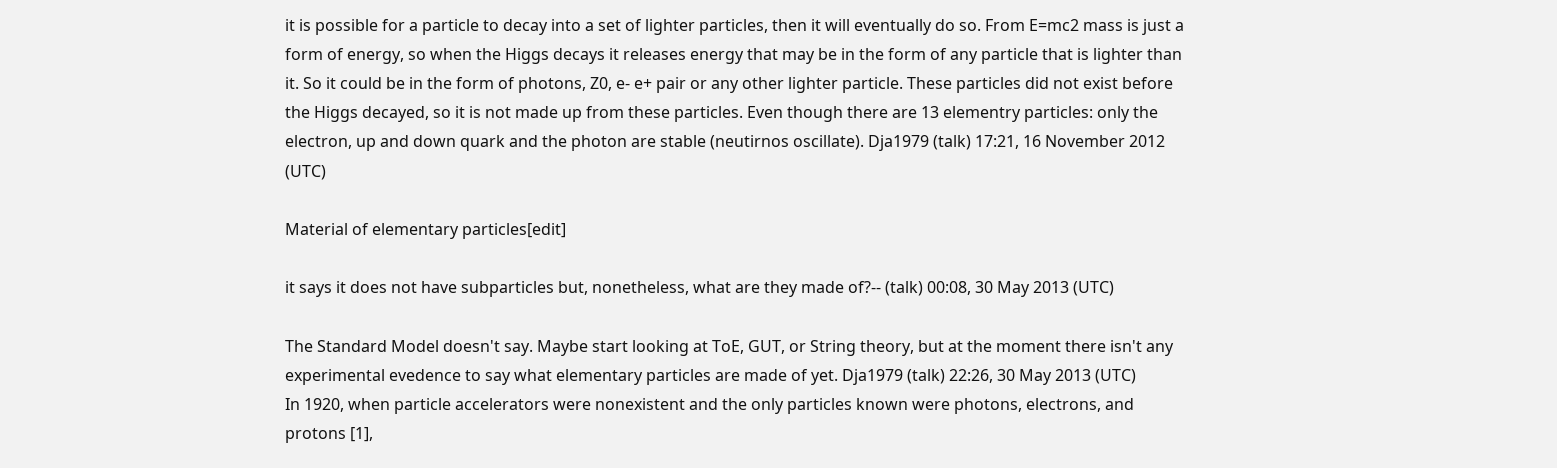it is possible for a particle to decay into a set of lighter particles, then it will eventually do so. From E=mc2 mass is just a form of energy, so when the Higgs decays it releases energy that may be in the form of any particle that is lighter than it. So it could be in the form of photons, Z0, e- e+ pair or any other lighter particle. These particles did not exist before the Higgs decayed, so it is not made up from these particles. Even though there are 13 elementry particles: only the electron, up and down quark and the photon are stable (neutirnos oscillate). Dja1979 (talk) 17:21, 16 November 2012 (UTC)

Material of elementary particles[edit]

it says it does not have subparticles but, nonetheless, what are they made of?-- (talk) 00:08, 30 May 2013 (UTC)

The Standard Model doesn't say. Maybe start looking at ToE, GUT, or String theory, but at the moment there isn't any experimental evedence to say what elementary particles are made of yet. Dja1979 (talk) 22:26, 30 May 2013 (UTC)
In 1920, when particle accelerators were nonexistent and the only particles known were photons, electrons, and protons [1],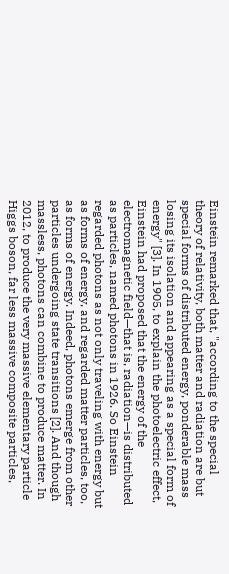Einstein remarked that, "according to the special theory of relativity, both matter and radiation are but special forms of distributed energy, ponderable mass losing its isolation and appearing as a special form of energy" [3]. In 1905, to explain the photoelectric effect, Einstein had proposed that the energy of the electromagnetic field—that is, radiation—is distributed as particles, named photons in 1926. So Einstein regarded photons as not only traveling with energy but as forms of energy, and regarded matter particles, too, as forms of energy. Indeed, photons emerge from other particles undergoing state transitions [2]. And though massless, photons can combine to produce matter. In 2012, to produce the very massive elementary particle Higgs boson, far less massive composite particles,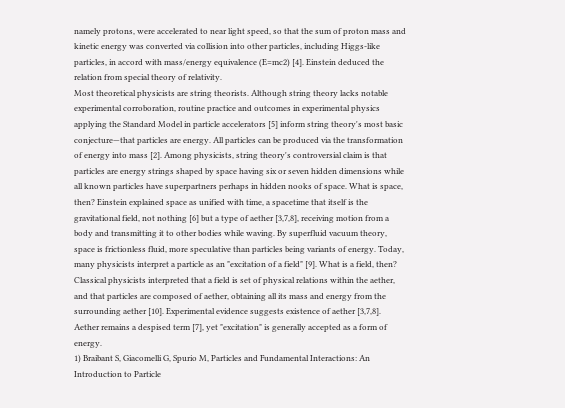namely protons, were accelerated to near light speed, so that the sum of proton mass and kinetic energy was converted via collision into other particles, including Higgs-like particles, in accord with mass/energy equivalence (E=mc2) [4]. Einstein deduced the relation from special theory of relativity.
Most theoretical physicists are string theorists. Although string theory lacks notable experimental corroboration, routine practice and outcomes in experimental physics applying the Standard Model in particle accelerators [5] inform string theory's most basic conjecture—that particles are energy. All particles can be produced via the transformation of energy into mass [2]. Among physicists, string theory's controversial claim is that particles are energy strings shaped by space having six or seven hidden dimensions while all known particles have superpartners perhaps in hidden nooks of space. What is space, then? Einstein explained space as unified with time, a spacetime that itself is the gravitational field, not nothing [6] but a type of aether [3,7,8], receiving motion from a body and transmitting it to other bodies while waving. By superfluid vacuum theory, space is frictionless fluid, more speculative than particles being variants of energy. Today, many physicists interpret a particle as an "excitation of a field" [9]. What is a field, then? Classical physicists interpreted that a field is set of physical relations within the aether, and that particles are composed of aether, obtaining all its mass and energy from the surrounding aether [10]. Experimental evidence suggests existence of aether [3,7,8]. Aether remains a despised term [7], yet "excitation" is generally accepted as a form of energy.
1) Braibant S, Giacomelli G, Spurio M, Particles and Fundamental Interactions: An Introduction to Particle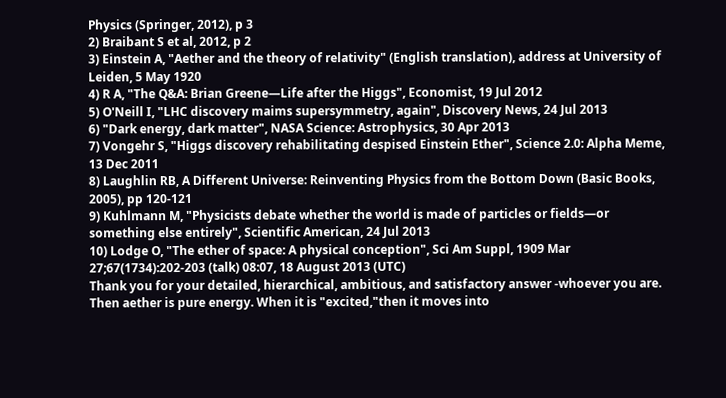Physics (Springer, 2012), p 3
2) Braibant S et al, 2012, p 2
3) Einstein A, "Aether and the theory of relativity" (English translation), address at University of Leiden, 5 May 1920
4) R A, "The Q&A: Brian Greene—Life after the Higgs", Economist, 19 Jul 2012
5) O'Neill I, "LHC discovery maims supersymmetry, again", Discovery News, 24 Jul 2013
6) "Dark energy, dark matter", NASA Science: Astrophysics, 30 Apr 2013
7) Vongehr S, "Higgs discovery rehabilitating despised Einstein Ether", Science 2.0: Alpha Meme, 13 Dec 2011
8) Laughlin RB, A Different Universe: Reinventing Physics from the Bottom Down (Basic Books, 2005), pp 120-121
9) Kuhlmann M, "Physicists debate whether the world is made of particles or fields—or something else entirely", Scientific American, 24 Jul 2013
10) Lodge O, "The ether of space: A physical conception", Sci Am Suppl, 1909 Mar 27;67(1734):202-203 (talk) 08:07, 18 August 2013 (UTC)
Thank you for your detailed, hierarchical, ambitious, and satisfactory answer -whoever you are. Then aether is pure energy. When it is "excited,"then it moves into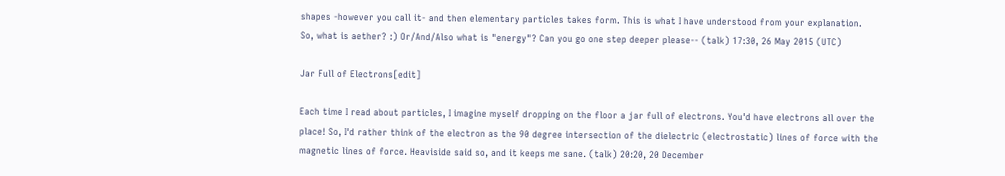shapes -however you call it- and then elementary particles takes form. This is what I have understood from your explanation.
So, what is aether? :) Or/And/Also what is "energy"? Can you go one step deeper please-- (talk) 17:30, 26 May 2015 (UTC)

Jar Full of Electrons[edit]

Each time I read about particles, I imagine myself dropping on the floor a jar full of electrons. You'd have electrons all over the place! So, I'd rather think of the electron as the 90 degree intersection of the dielectric (electrostatic) lines of force with the magnetic lines of force. Heaviside said so, and it keeps me sane. (talk) 20:20, 20 December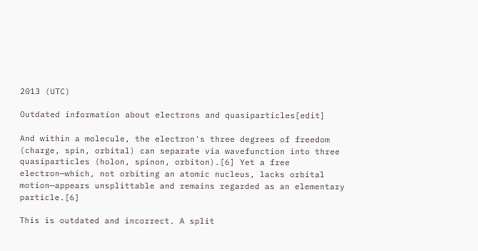2013 (UTC)

Outdated information about electrons and quasiparticles[edit]

And within a molecule, the electron's three degrees of freedom (charge, spin, orbital) can separate via wavefunction into three quasiparticles (holon, spinon, orbiton).[6] Yet a free electron—which, not orbiting an atomic nucleus, lacks orbital motion—appears unsplittable and remains regarded as an elementary particle.[6]

This is outdated and incorrect. A split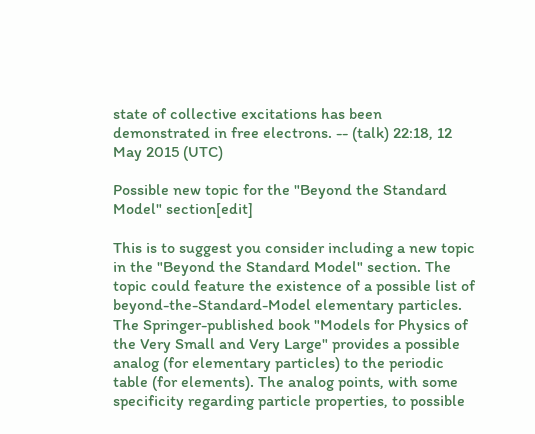state of collective excitations has been demonstrated in free electrons. -- (talk) 22:18, 12 May 2015 (UTC)

Possible new topic for the "Beyond the Standard Model" section[edit]

This is to suggest you consider including a new topic in the "Beyond the Standard Model" section. The topic could feature the existence of a possible list of beyond-the-Standard-Model elementary particles.
The Springer-published book "Models for Physics of the Very Small and Very Large" provides a possible analog (for elementary particles) to the periodic table (for elements). The analog points, with some specificity regarding particle properties, to possible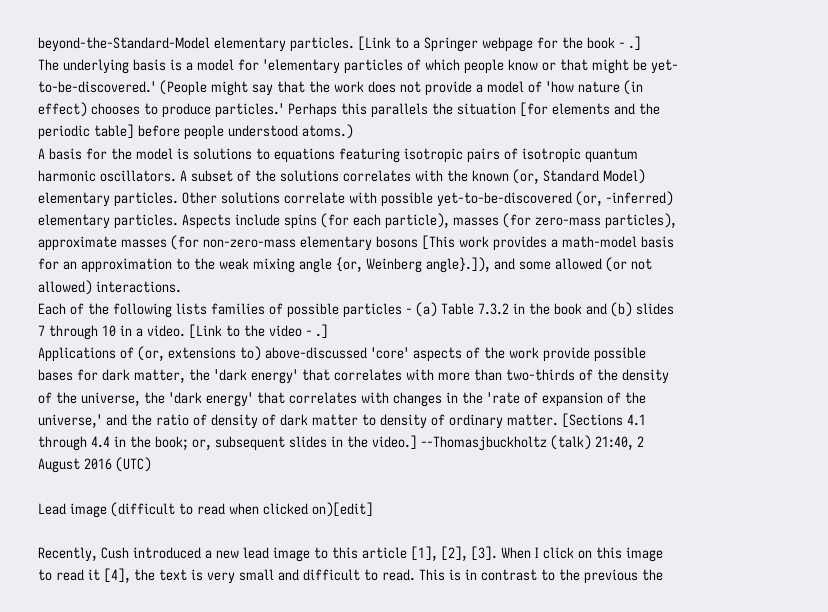beyond-the-Standard-Model elementary particles. [Link to a Springer webpage for the book - .]
The underlying basis is a model for 'elementary particles of which people know or that might be yet-to-be-discovered.' (People might say that the work does not provide a model of 'how nature (in effect) chooses to produce particles.' Perhaps this parallels the situation [for elements and the periodic table] before people understood atoms.)
A basis for the model is solutions to equations featuring isotropic pairs of isotropic quantum harmonic oscillators. A subset of the solutions correlates with the known (or, Standard Model) elementary particles. Other solutions correlate with possible yet-to-be-discovered (or, -inferred) elementary particles. Aspects include spins (for each particle), masses (for zero-mass particles), approximate masses (for non-zero-mass elementary bosons [This work provides a math-model basis for an approximation to the weak mixing angle {or, Weinberg angle}.]), and some allowed (or not allowed) interactions.
Each of the following lists families of possible particles - (a) Table 7.3.2 in the book and (b) slides 7 through 10 in a video. [Link to the video - .]
Applications of (or, extensions to) above-discussed 'core' aspects of the work provide possible bases for dark matter, the 'dark energy' that correlates with more than two-thirds of the density of the universe, the 'dark energy' that correlates with changes in the 'rate of expansion of the universe,' and the ratio of density of dark matter to density of ordinary matter. [Sections 4.1 through 4.4 in the book; or, subsequent slides in the video.] --Thomasjbuckholtz (talk) 21:40, 2 August 2016 (UTC)

Lead image (difficult to read when clicked on)[edit]

Recently, Cush introduced a new lead image to this article [1], [2], [3]. When I click on this image to read it [4], the text is very small and difficult to read. This is in contrast to the previous the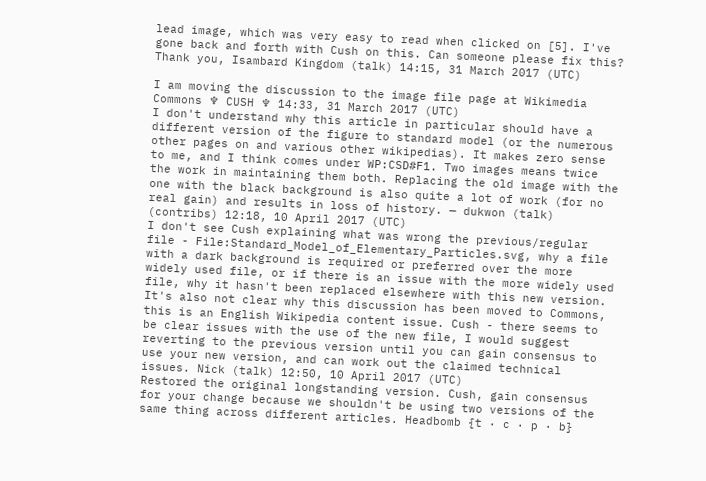lead image, which was very easy to read when clicked on [5]. I've gone back and forth with Cush on this. Can someone please fix this? Thank you, Isambard Kingdom (talk) 14:15, 31 March 2017 (UTC)

I am moving the discussion to the image file page at Wikimedia Commons ♆ CUSH ♆ 14:33, 31 March 2017 (UTC)
I don't understand why this article in particular should have a different version of the figure to standard model (or the numerous other pages on and various other wikipedias). It makes zero sense to me, and I think comes under WP:CSD#F1. Two images means twice the work in maintaining them both. Replacing the old image with the one with the black background is also quite a lot of work (for no real gain) and results in loss of history. — dukwon (talk) (contribs) 12:18, 10 April 2017 (UTC)
I don't see Cush explaining what was wrong the previous/regular file - File:Standard_Model_of_Elementary_Particles.svg, why a file with a dark background is required or preferred over the more widely used file, or if there is an issue with the more widely used file, why it hasn't been replaced elsewhere with this new version. It's also not clear why this discussion has been moved to Commons, this is an English Wikipedia content issue. Cush - there seems to be clear issues with the use of the new file, I would suggest reverting to the previous version until you can gain consensus to use your new version, and can work out the claimed technical issues. Nick (talk) 12:50, 10 April 2017 (UTC)
Restored the original longstanding version. Cush, gain consensus for your change because we shouldn't be using two versions of the same thing across different articles. Headbomb {t · c · p · b}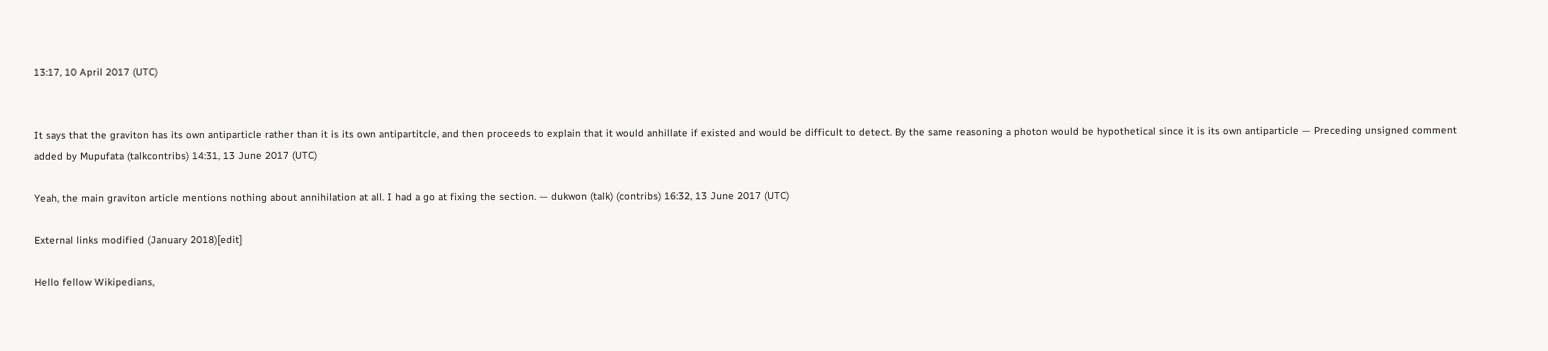13:17, 10 April 2017 (UTC)


It says that the graviton has its own antiparticle rather than it is its own antipartitcle, and then proceeds to explain that it would anhillate if existed and would be difficult to detect. By the same reasoning a photon would be hypothetical since it is its own antiparticle — Preceding unsigned comment added by Mupufata (talkcontribs) 14:31, 13 June 2017 (UTC)

Yeah, the main graviton article mentions nothing about annihilation at all. I had a go at fixing the section. — dukwon (talk) (contribs) 16:32, 13 June 2017 (UTC)

External links modified (January 2018)[edit]

Hello fellow Wikipedians,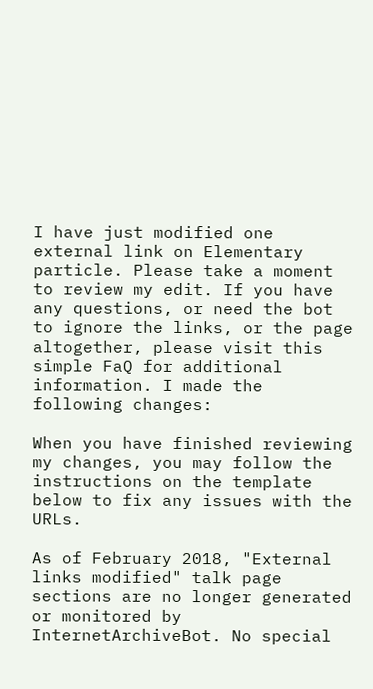I have just modified one external link on Elementary particle. Please take a moment to review my edit. If you have any questions, or need the bot to ignore the links, or the page altogether, please visit this simple FaQ for additional information. I made the following changes:

When you have finished reviewing my changes, you may follow the instructions on the template below to fix any issues with the URLs.

As of February 2018, "External links modified" talk page sections are no longer generated or monitored by InternetArchiveBot. No special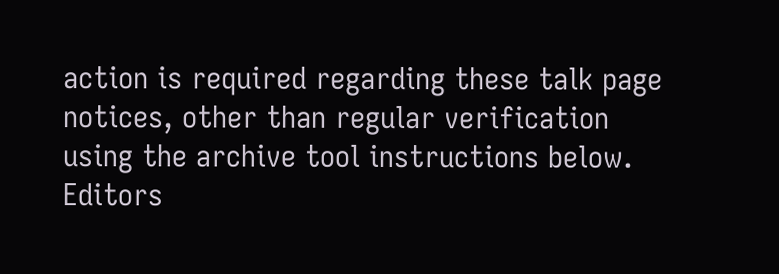action is required regarding these talk page notices, other than regular verification using the archive tool instructions below. Editors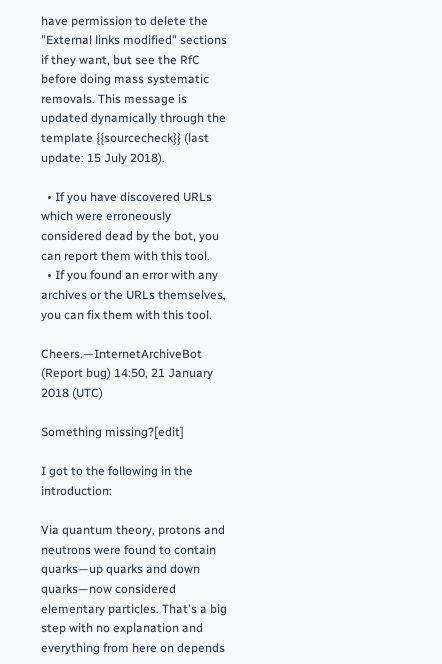have permission to delete the "External links modified" sections if they want, but see the RfC before doing mass systematic removals. This message is updated dynamically through the template {{sourcecheck}} (last update: 15 July 2018).

  • If you have discovered URLs which were erroneously considered dead by the bot, you can report them with this tool.
  • If you found an error with any archives or the URLs themselves, you can fix them with this tool.

Cheers.—InternetArchiveBot (Report bug) 14:50, 21 January 2018 (UTC)

Something missing?[edit]

I got to the following in the introduction:

Via quantum theory, protons and neutrons were found to contain quarks—up quarks and down quarks—now considered elementary particles. That's a big step with no explanation and everything from here on depends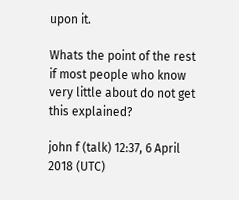upon it.

Whats the point of the rest if most people who know very little about do not get this explained?

john f (talk) 12:37, 6 April 2018 (UTC)